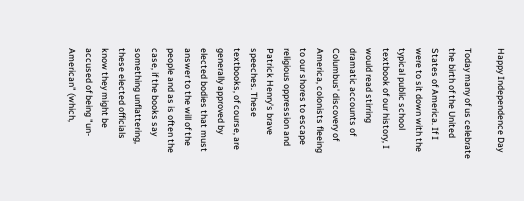Happy Independence Day

Today many of us celebrate the birth of the United States of America. If I were to sit down with the typical public school textbook of our history, I would read stirring dramatic accounts of Columbus' discovery of America, colonists fleeing to our shores to escape religious oppression and Patrick Henry's brave speeches. These textbooks, of course, are generally approved by elected bodies that must answer to the will of the people and as is often the case, if the books say something unflattering, these elected officials know they might be accused of being "un-American" (which,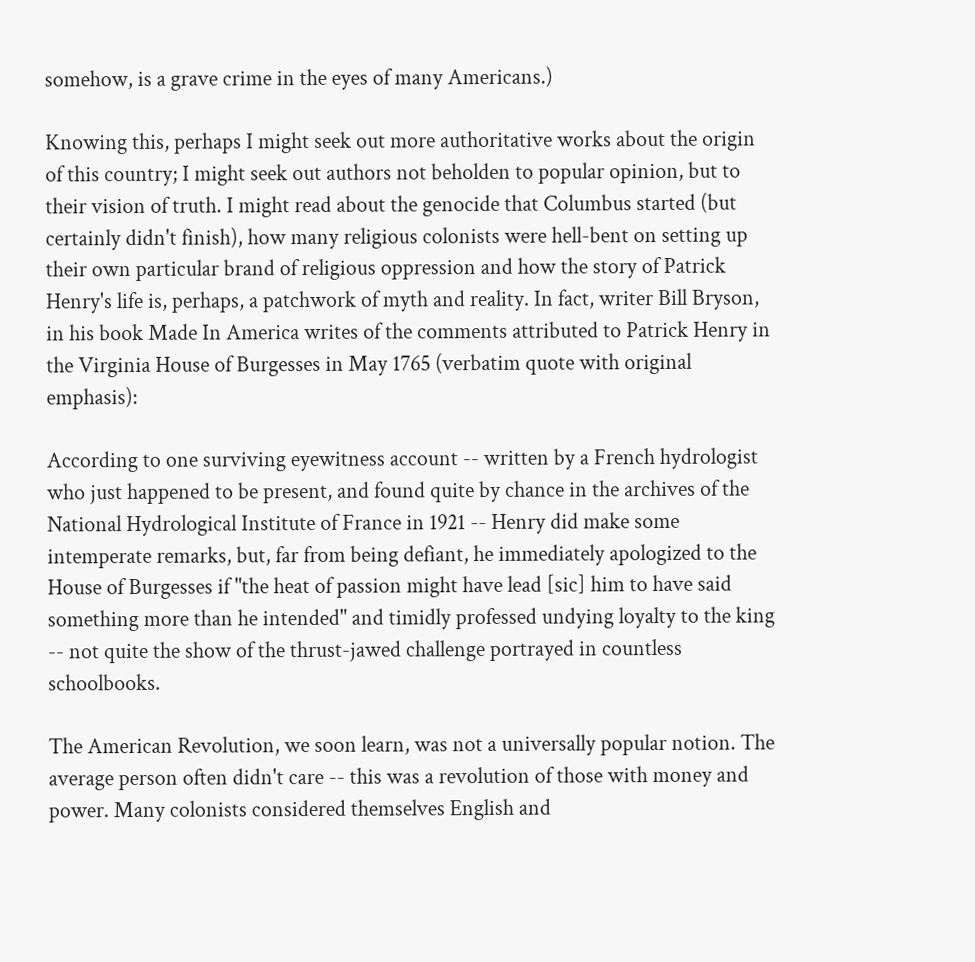somehow, is a grave crime in the eyes of many Americans.)

Knowing this, perhaps I might seek out more authoritative works about the origin of this country; I might seek out authors not beholden to popular opinion, but to their vision of truth. I might read about the genocide that Columbus started (but certainly didn't finish), how many religious colonists were hell-bent on setting up their own particular brand of religious oppression and how the story of Patrick Henry's life is, perhaps, a patchwork of myth and reality. In fact, writer Bill Bryson, in his book Made In America writes of the comments attributed to Patrick Henry in the Virginia House of Burgesses in May 1765 (verbatim quote with original emphasis):

According to one surviving eyewitness account -- written by a French hydrologist who just happened to be present, and found quite by chance in the archives of the National Hydrological Institute of France in 1921 -- Henry did make some intemperate remarks, but, far from being defiant, he immediately apologized to the House of Burgesses if "the heat of passion might have lead [sic] him to have said something more than he intended" and timidly professed undying loyalty to the king -- not quite the show of the thrust-jawed challenge portrayed in countless schoolbooks.

The American Revolution, we soon learn, was not a universally popular notion. The average person often didn't care -- this was a revolution of those with money and power. Many colonists considered themselves English and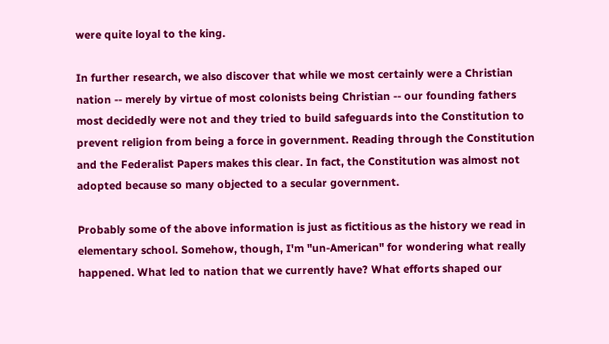were quite loyal to the king.

In further research, we also discover that while we most certainly were a Christian nation -- merely by virtue of most colonists being Christian -- our founding fathers most decidedly were not and they tried to build safeguards into the Constitution to prevent religion from being a force in government. Reading through the Constitution and the Federalist Papers makes this clear. In fact, the Constitution was almost not adopted because so many objected to a secular government.

Probably some of the above information is just as fictitious as the history we read in elementary school. Somehow, though, I'm "un-American" for wondering what really happened. What led to nation that we currently have? What efforts shaped our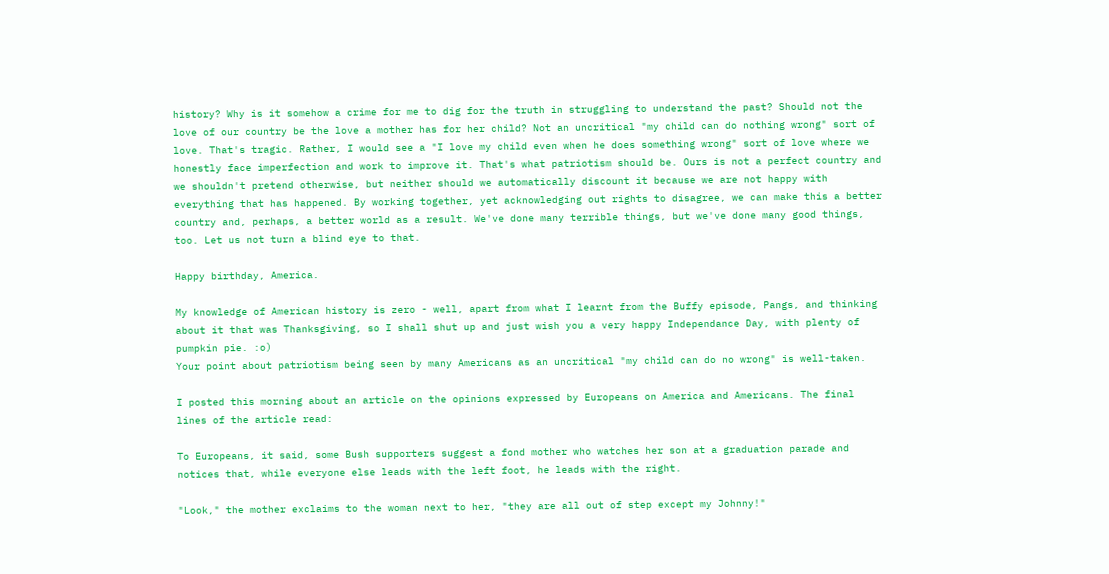history? Why is it somehow a crime for me to dig for the truth in struggling to understand the past? Should not the love of our country be the love a mother has for her child? Not an uncritical "my child can do nothing wrong" sort of love. That's tragic. Rather, I would see a "I love my child even when he does something wrong" sort of love where we honestly face imperfection and work to improve it. That's what patriotism should be. Ours is not a perfect country and we shouldn't pretend otherwise, but neither should we automatically discount it because we are not happy with everything that has happened. By working together, yet acknowledging out rights to disagree, we can make this a better country and, perhaps, a better world as a result. We've done many terrible things, but we've done many good things, too. Let us not turn a blind eye to that.

Happy birthday, America.

My knowledge of American history is zero - well, apart from what I learnt from the Buffy episode, Pangs, and thinking about it that was Thanksgiving, so I shall shut up and just wish you a very happy Independance Day, with plenty of pumpkin pie. :o)
Your point about patriotism being seen by many Americans as an uncritical "my child can do no wrong" is well-taken.

I posted this morning about an article on the opinions expressed by Europeans on America and Americans. The final lines of the article read:

To Europeans, it said, some Bush supporters suggest a fond mother who watches her son at a graduation parade and notices that, while everyone else leads with the left foot, he leads with the right.

"Look," the mother exclaims to the woman next to her, "they are all out of step except my Johnny!"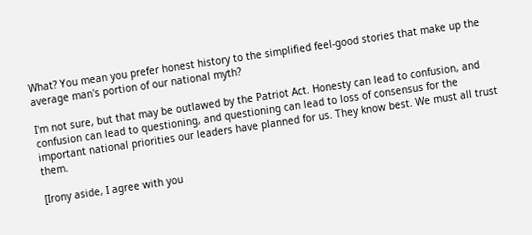What? You mean you prefer honest history to the simplified feel-good stories that make up the average man's portion of our national myth?

I'm not sure, but that may be outlawed by the Patriot Act. Honesty can lead to confusion, and confusion can lead to questioning, and questioning can lead to loss of consensus for the important national priorities our leaders have planned for us. They know best. We must all trust them.

[Irony aside, I agree with you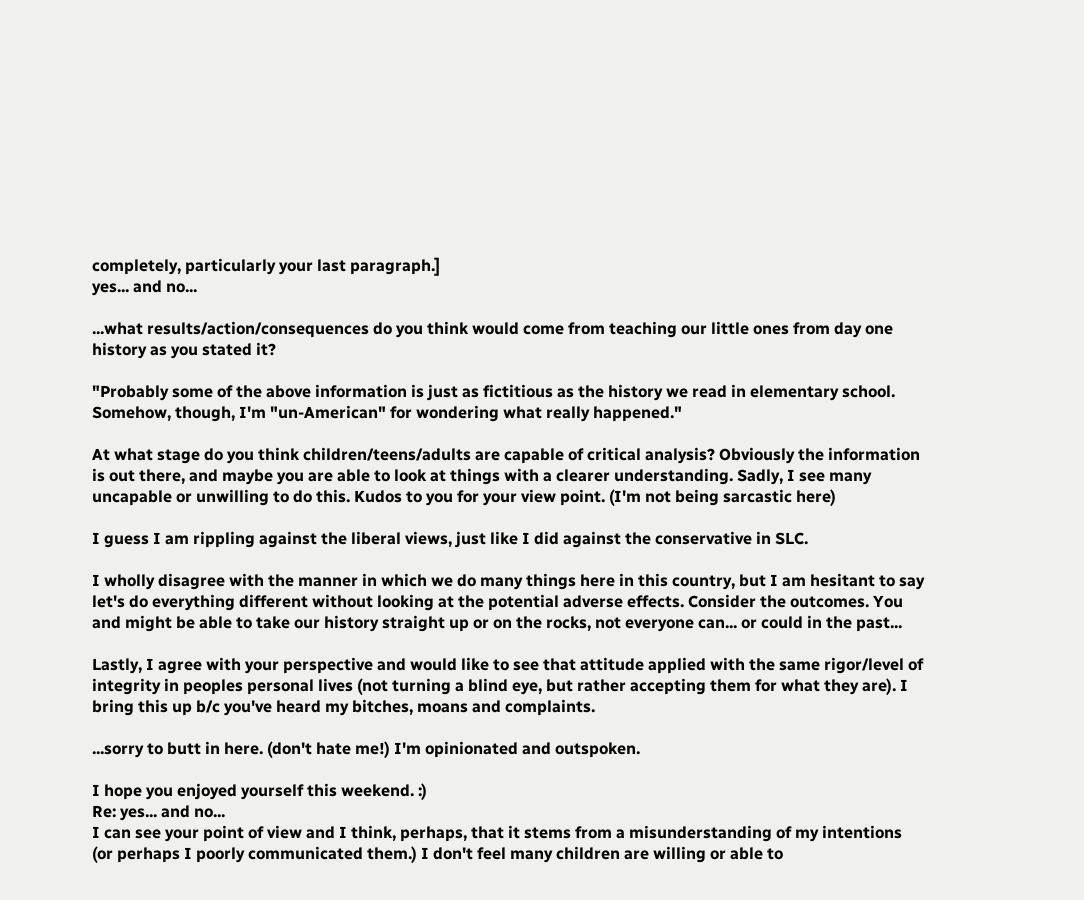completely, particularly your last paragraph.]
yes... and no...

...what results/action/consequences do you think would come from teaching our little ones from day one history as you stated it?

"Probably some of the above information is just as fictitious as the history we read in elementary school. Somehow, though, I'm "un-American" for wondering what really happened."

At what stage do you think children/teens/adults are capable of critical analysis? Obviously the information is out there, and maybe you are able to look at things with a clearer understanding. Sadly, I see many uncapable or unwilling to do this. Kudos to you for your view point. (I'm not being sarcastic here)

I guess I am rippling against the liberal views, just like I did against the conservative in SLC.

I wholly disagree with the manner in which we do many things here in this country, but I am hesitant to say let's do everything different without looking at the potential adverse effects. Consider the outcomes. You and might be able to take our history straight up or on the rocks, not everyone can... or could in the past...

Lastly, I agree with your perspective and would like to see that attitude applied with the same rigor/level of integrity in peoples personal lives (not turning a blind eye, but rather accepting them for what they are). I bring this up b/c you've heard my bitches, moans and complaints.

...sorry to butt in here. (don't hate me!) I'm opinionated and outspoken.

I hope you enjoyed yourself this weekend. :)
Re: yes... and no...
I can see your point of view and I think, perhaps, that it stems from a misunderstanding of my intentions (or perhaps I poorly communicated them.) I don't feel many children are willing or able to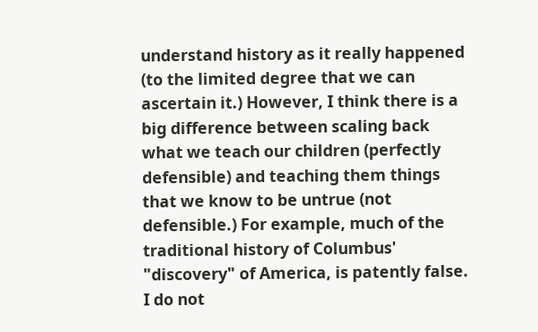understand history as it really happened (to the limited degree that we can ascertain it.) However, I think there is a big difference between scaling back what we teach our children (perfectly defensible) and teaching them things that we know to be untrue (not defensible.) For example, much of the traditional history of Columbus' "discovery" of America, is patently false. I do not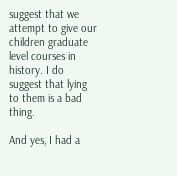suggest that we attempt to give our children graduate level courses in history. I do suggest that lying to them is a bad thing.

And yes, I had a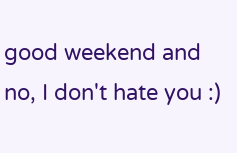good weekend and no, I don't hate you :)